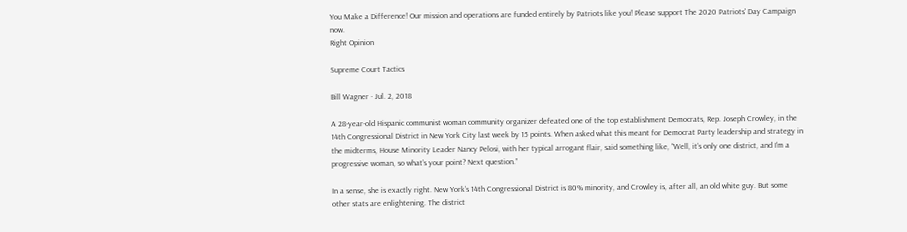You Make a Difference! Our mission and operations are funded entirely by Patriots like you! Please support The 2020 Patriots' Day Campaign now.
Right Opinion

Supreme Court Tactics

Bill Wagner · Jul. 2, 2018

A 28-year-old Hispanic communist woman community organizer defeated one of the top establishment Democrats, Rep. Joseph Crowley, in the 14th Congressional District in New York City last week by 15 points. When asked what this meant for Democrat Party leadership and strategy in the midterms, House Minority Leader Nancy Pelosi, with her typical arrogant flair, said something like, “Well, it’s only one district, and I’m a progressive woman, so what’s your point? Next question.”

In a sense, she is exactly right. New York’s 14th Congressional District is 80% minority, and Crowley is, after all, an old white guy. But some other stats are enlightening. The district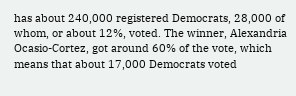has about 240,000 registered Democrats, 28,000 of whom, or about 12%, voted. The winner, Alexandria Ocasio-Cortez, got around 60% of the vote, which means that about 17,000 Democrats voted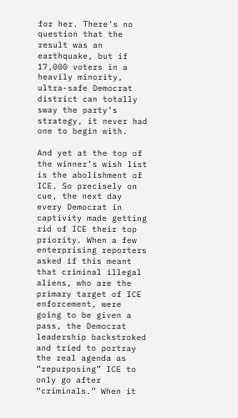for her. There’s no question that the result was an earthquake, but if 17,000 voters in a heavily minority, ultra-safe Democrat district can totally sway the party’s strategy, it never had one to begin with.

And yet at the top of the winner’s wish list is the abolishment of ICE. So precisely on cue, the next day every Democrat in captivity made getting rid of ICE their top priority. When a few enterprising reporters asked if this meant that criminal illegal aliens, who are the primary target of ICE enforcement, were going to be given a pass, the Democrat leadership backstroked and tried to portray the real agenda as “repurposing” ICE to only go after “criminals.” When it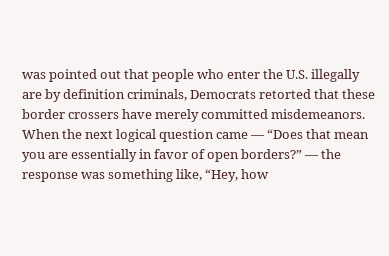was pointed out that people who enter the U.S. illegally are by definition criminals, Democrats retorted that these border crossers have merely committed misdemeanors. When the next logical question came — “Does that mean you are essentially in favor of open borders?” — the response was something like, “Hey, how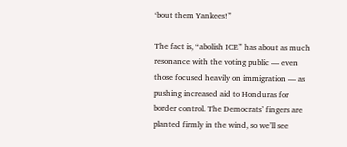‘bout them Yankees!”

The fact is, “abolish ICE” has about as much resonance with the voting public — even those focused heavily on immigration — as pushing increased aid to Honduras for border control. The Democrats’ fingers are planted firmly in the wind, so we’ll see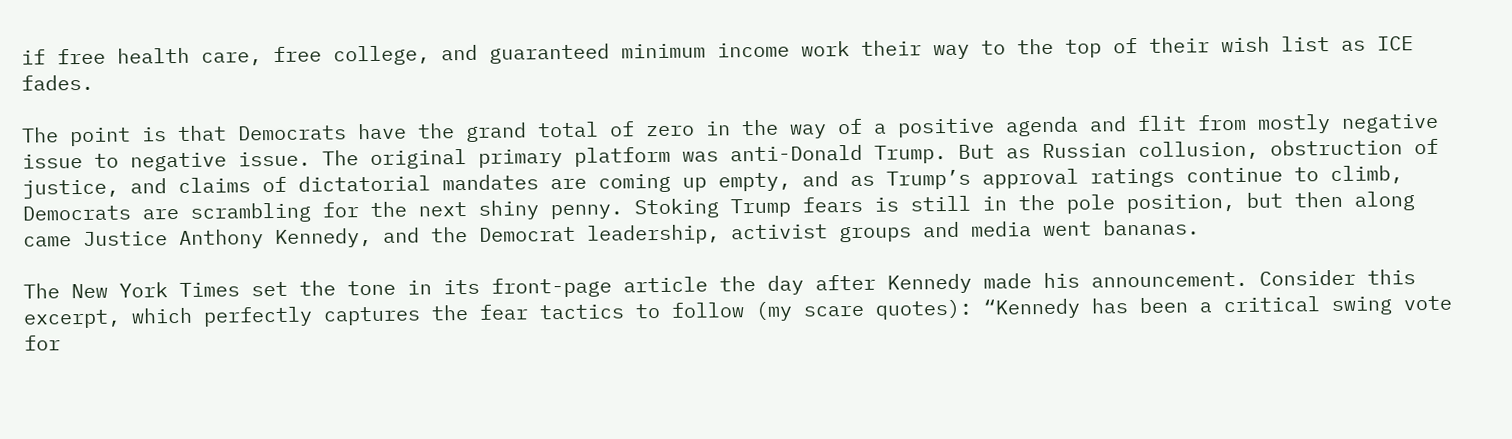if free health care, free college, and guaranteed minimum income work their way to the top of their wish list as ICE fades.

The point is that Democrats have the grand total of zero in the way of a positive agenda and flit from mostly negative issue to negative issue. The original primary platform was anti-Donald Trump. But as Russian collusion, obstruction of justice, and claims of dictatorial mandates are coming up empty, and as Trump’s approval ratings continue to climb, Democrats are scrambling for the next shiny penny. Stoking Trump fears is still in the pole position, but then along came Justice Anthony Kennedy, and the Democrat leadership, activist groups and media went bananas.

The New York Times set the tone in its front-page article the day after Kennedy made his announcement. Consider this excerpt, which perfectly captures the fear tactics to follow (my scare quotes): “Kennedy has been a critical swing vote for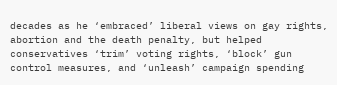decades as he ‘embraced’ liberal views on gay rights, abortion and the death penalty, but helped conservatives ‘trim’ voting rights, ‘block’ gun control measures, and ‘unleash’ campaign spending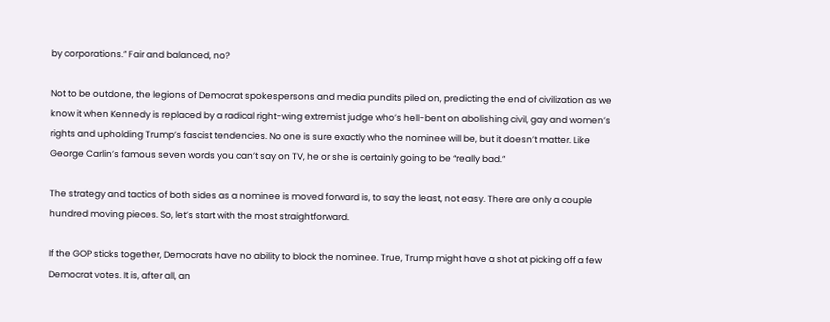by corporations.” Fair and balanced, no?

Not to be outdone, the legions of Democrat spokespersons and media pundits piled on, predicting the end of civilization as we know it when Kennedy is replaced by a radical right-wing extremist judge who’s hell-bent on abolishing civil, gay and women’s rights and upholding Trump’s fascist tendencies. No one is sure exactly who the nominee will be, but it doesn’t matter. Like George Carlin’s famous seven words you can’t say on TV, he or she is certainly going to be “really bad.”

The strategy and tactics of both sides as a nominee is moved forward is, to say the least, not easy. There are only a couple hundred moving pieces. So, let’s start with the most straightforward.

If the GOP sticks together, Democrats have no ability to block the nominee. True, Trump might have a shot at picking off a few Democrat votes. It is, after all, an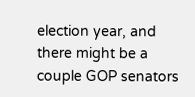election year, and there might be a couple GOP senators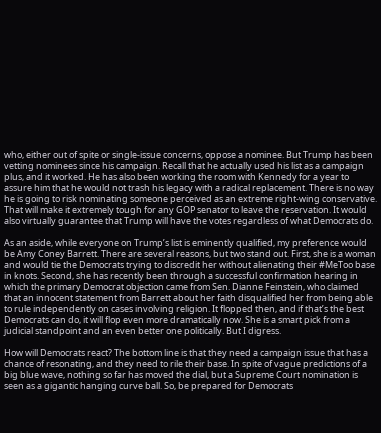who, either out of spite or single-issue concerns, oppose a nominee. But Trump has been vetting nominees since his campaign. Recall that he actually used his list as a campaign plus, and it worked. He has also been working the room with Kennedy for a year to assure him that he would not trash his legacy with a radical replacement. There is no way he is going to risk nominating someone perceived as an extreme right-wing conservative. That will make it extremely tough for any GOP senator to leave the reservation. It would also virtually guarantee that Trump will have the votes regardless of what Democrats do.

As an aside, while everyone on Trump’s list is eminently qualified, my preference would be Amy Coney Barrett. There are several reasons, but two stand out. First, she is a woman and would tie the Democrats trying to discredit her without alienating their #MeToo base in knots. Second, she has recently been through a successful confirmation hearing in which the primary Democrat objection came from Sen. Dianne Feinstein, who claimed that an innocent statement from Barrett about her faith disqualified her from being able to rule independently on cases involving religion. It flopped then, and if that’s the best Democrats can do, it will flop even more dramatically now. She is a smart pick from a judicial standpoint and an even better one politically. But I digress.

How will Democrats react? The bottom line is that they need a campaign issue that has a chance of resonating, and they need to rile their base. In spite of vague predictions of a big blue wave, nothing so far has moved the dial, but a Supreme Court nomination is seen as a gigantic hanging curve ball. So, be prepared for Democrats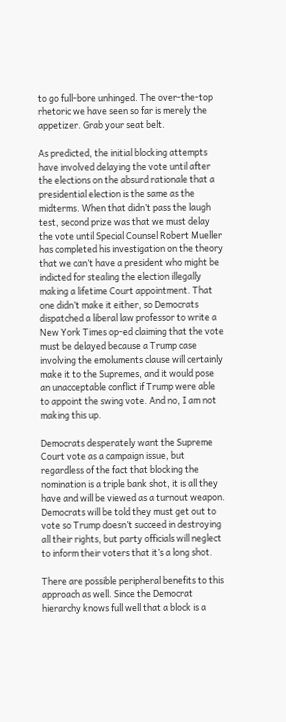to go full-bore unhinged. The over-the-top rhetoric we have seen so far is merely the appetizer. Grab your seat belt.

As predicted, the initial blocking attempts have involved delaying the vote until after the elections on the absurd rationale that a presidential election is the same as the midterms. When that didn’t pass the laugh test, second prize was that we must delay the vote until Special Counsel Robert Mueller has completed his investigation on the theory that we can’t have a president who might be indicted for stealing the election illegally making a lifetime Court appointment. That one didn’t make it either, so Democrats dispatched a liberal law professor to write a New York Times op-ed claiming that the vote must be delayed because a Trump case involving the emoluments clause will certainly make it to the Supremes, and it would pose an unacceptable conflict if Trump were able to appoint the swing vote. And no, I am not making this up.

Democrats desperately want the Supreme Court vote as a campaign issue, but regardless of the fact that blocking the nomination is a triple bank shot, it is all they have and will be viewed as a turnout weapon. Democrats will be told they must get out to vote so Trump doesn’t succeed in destroying all their rights, but party officials will neglect to inform their voters that it’s a long shot.

There are possible peripheral benefits to this approach as well. Since the Democrat hierarchy knows full well that a block is a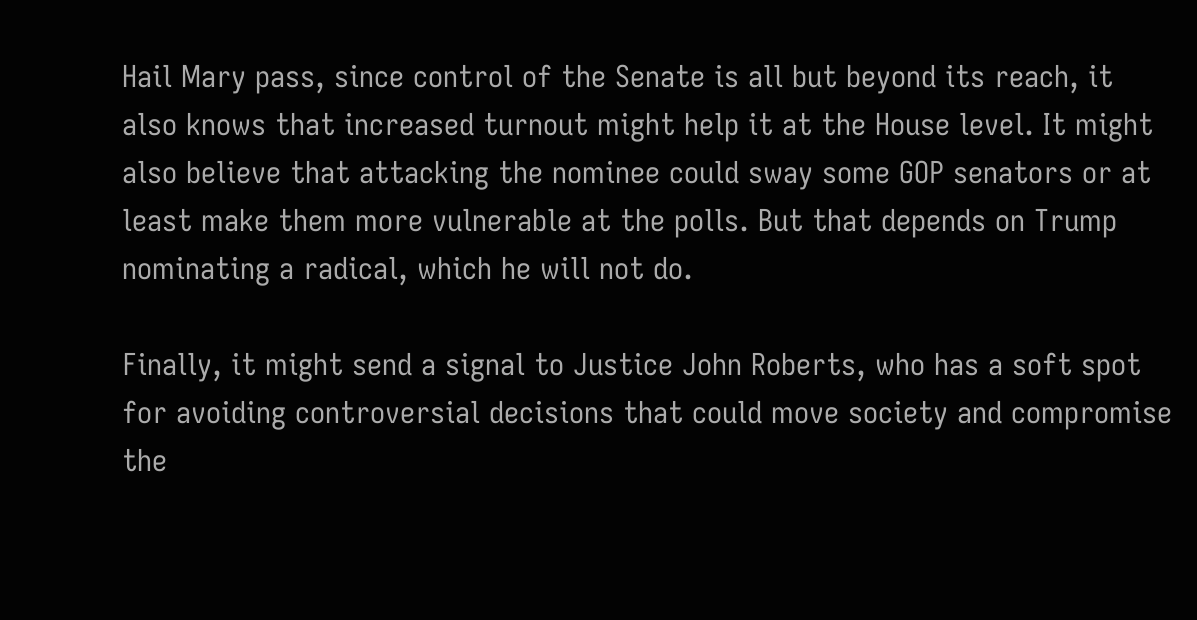Hail Mary pass, since control of the Senate is all but beyond its reach, it also knows that increased turnout might help it at the House level. It might also believe that attacking the nominee could sway some GOP senators or at least make them more vulnerable at the polls. But that depends on Trump nominating a radical, which he will not do.

Finally, it might send a signal to Justice John Roberts, who has a soft spot for avoiding controversial decisions that could move society and compromise the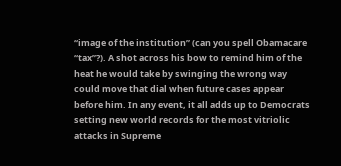“image of the institution” (can you spell Obamacare “tax”?). A shot across his bow to remind him of the heat he would take by swinging the wrong way could move that dial when future cases appear before him. In any event, it all adds up to Democrats setting new world records for the most vitriolic attacks in Supreme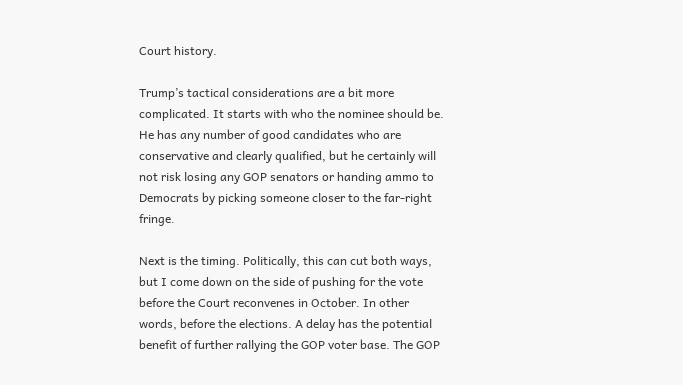Court history.

Trump’s tactical considerations are a bit more complicated. It starts with who the nominee should be. He has any number of good candidates who are conservative and clearly qualified, but he certainly will not risk losing any GOP senators or handing ammo to Democrats by picking someone closer to the far-right fringe.

Next is the timing. Politically, this can cut both ways, but I come down on the side of pushing for the vote before the Court reconvenes in October. In other words, before the elections. A delay has the potential benefit of further rallying the GOP voter base. The GOP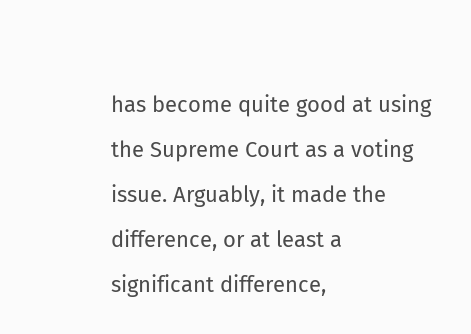has become quite good at using the Supreme Court as a voting issue. Arguably, it made the difference, or at least a significant difference,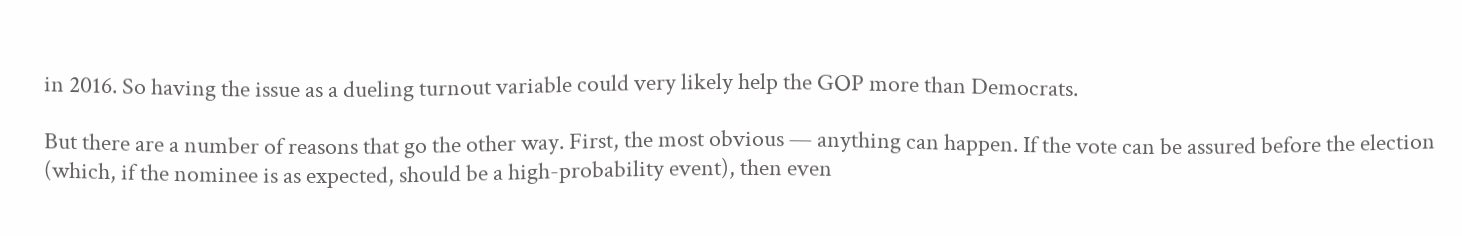in 2016. So having the issue as a dueling turnout variable could very likely help the GOP more than Democrats.

But there are a number of reasons that go the other way. First, the most obvious — anything can happen. If the vote can be assured before the election (which, if the nominee is as expected, should be a high-probability event), then even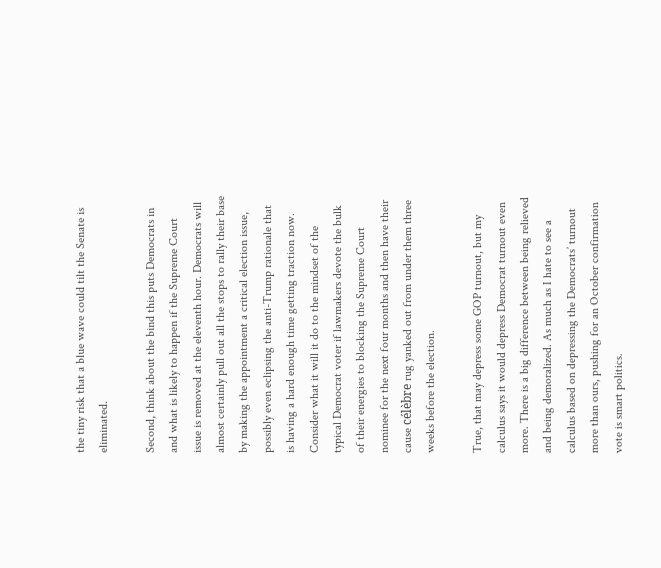the tiny risk that a blue wave could tilt the Senate is eliminated.

Second, think about the bind this puts Democrats in and what is likely to happen if the Supreme Court issue is removed at the eleventh hour. Democrats will almost certainly pull out all the stops to rally their base by making the appointment a critical election issue, possibly even eclipsing the anti-Trump rationale that is having a hard enough time getting traction now. Consider what it will it do to the mindset of the typical Democrat voter if lawmakers devote the bulk of their energies to blocking the Supreme Court nominee for the next four months and then have their cause célèbre rug yanked out from under them three weeks before the election.

True, that may depress some GOP turnout, but my calculus says it would depress Democrat turnout even more. There is a big difference between being relieved and being demoralized. As much as I hate to see a calculus based on depressing the Democrats’ turnout more than ours, pushing for an October confirmation vote is smart politics.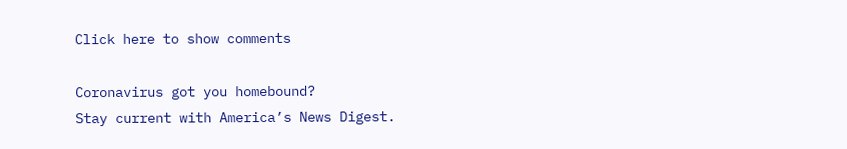Click here to show comments

Coronavirus got you homebound?
Stay current with America’s News Digest.